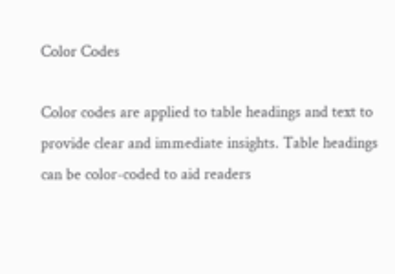Color Codes

Color codes are applied to table headings and text to provide clear and immediate insights. Table headings can be color-coded to aid readers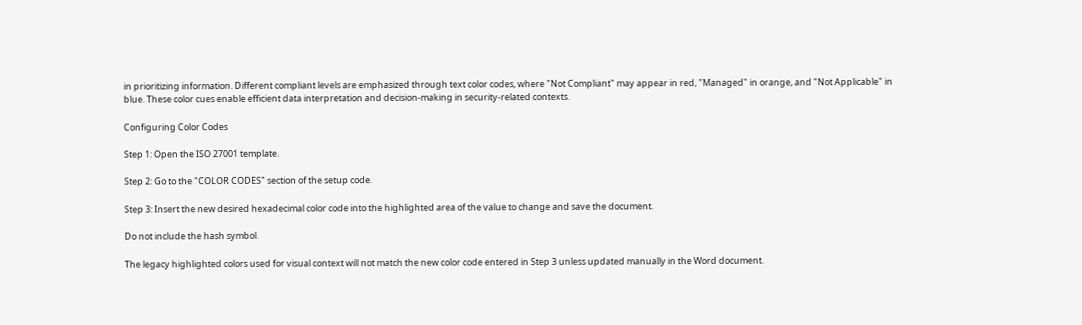in prioritizing information. Different compliant levels are emphasized through text color codes, where "Not Compliant" may appear in red, "Managed" in orange, and "Not Applicable" in blue. These color cues enable efficient data interpretation and decision-making in security-related contexts.

Configuring Color Codes

Step 1: Open the ISO 27001 template.

Step 2: Go to the "COLOR CODES" section of the setup code.

Step 3: Insert the new desired hexadecimal color code into the highlighted area of the value to change and save the document.

Do not include the hash symbol.

The legacy highlighted colors used for visual context will not match the new color code entered in Step 3 unless updated manually in the Word document.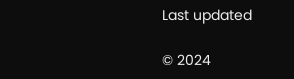Last updated

© 2024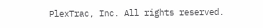PlexTrac, Inc. All rights reserved.